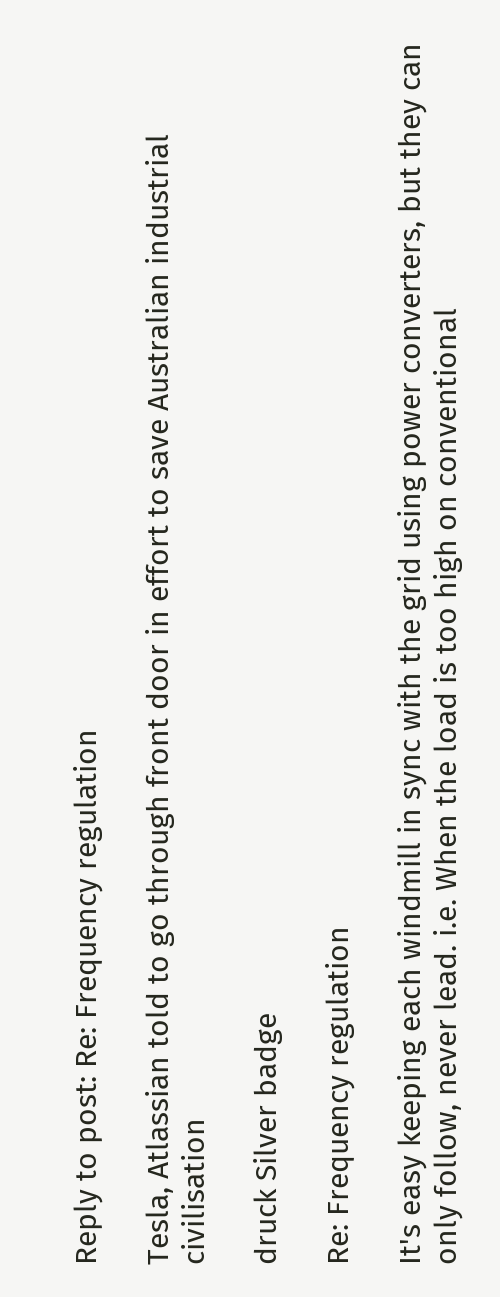Reply to post: Re: Frequency regulation

Tesla, Atlassian told to go through front door in effort to save Australian industrial civilisation

druck Silver badge

Re: Frequency regulation

It's easy keeping each windmill in sync with the grid using power converters, but they can only follow, never lead. i.e. When the load is too high on conventional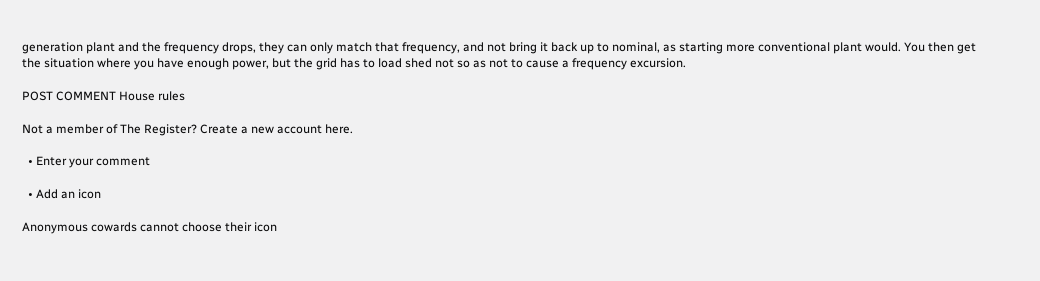generation plant and the frequency drops, they can only match that frequency, and not bring it back up to nominal, as starting more conventional plant would. You then get the situation where you have enough power, but the grid has to load shed not so as not to cause a frequency excursion.

POST COMMENT House rules

Not a member of The Register? Create a new account here.

  • Enter your comment

  • Add an icon

Anonymous cowards cannot choose their icon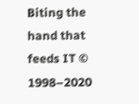Biting the hand that feeds IT © 1998–2020